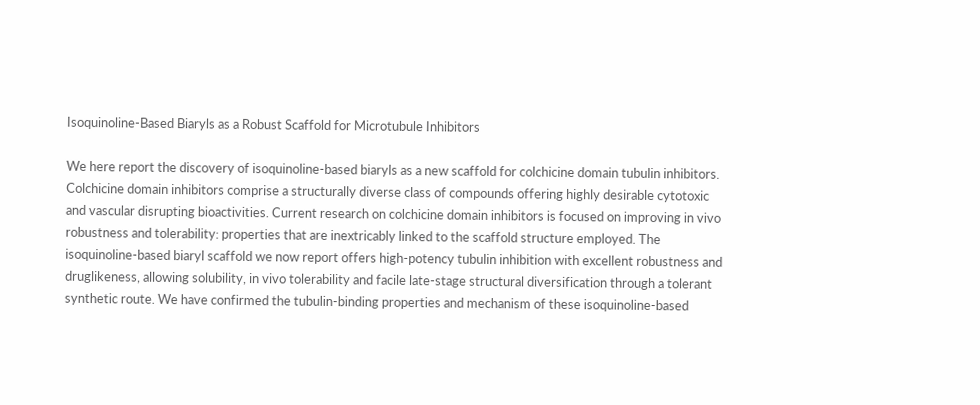Isoquinoline-Based Biaryls as a Robust Scaffold for Microtubule Inhibitors

We here report the discovery of isoquinoline-based biaryls as a new scaffold for colchicine domain tubulin inhibitors. Colchicine domain inhibitors comprise a structurally diverse class of compounds offering highly desirable cytotoxic and vascular disrupting bioactivities. Current research on colchicine domain inhibitors is focused on improving in vivo robustness and tolerability: properties that are inextricably linked to the scaffold structure employed. The isoquinoline-based biaryl scaffold we now report offers high-potency tubulin inhibition with excellent robustness and druglikeness, allowing solubility, in vivo tolerability and facile late-stage structural diversification through a tolerant synthetic route. We have confirmed the tubulin-binding properties and mechanism of these isoquinoline-based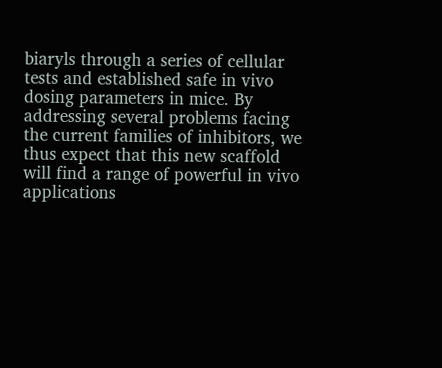biaryls through a series of cellular tests and established safe in vivo dosing parameters in mice. By addressing several problems facing the current families of inhibitors, we thus expect that this new scaffold will find a range of powerful in vivo applications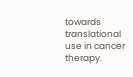towards translational use in cancer therapy.